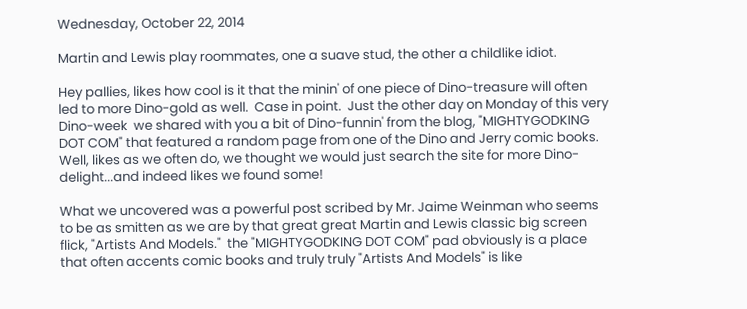Wednesday, October 22, 2014

Martin and Lewis play roommates, one a suave stud, the other a childlike idiot.

Hey pallies, likes how cool is it that the minin' of one piece of Dino-treasure will often led to more Dino-gold as well.  Case in point.  Just the other day on Monday of this very Dino-week  we shared with you a bit of Dino-funnin' from the blog, "MIGHTYGODKING DOT COM" that featured a random page from one of the Dino and Jerry comic books.  Well, likes as we often do, we thought we would just search the site for more Dino-delight...and indeed likes we found some!

What we uncovered was a powerful post scribed by Mr. Jaime Weinman who seems to be as smitten as we are by that great great Martin and Lewis classic big screen flick, "Artists And Models."  the "MIGHTYGODKING DOT COM" pad obviously is a place that often accents comic books and truly truly "Artists And Models" is like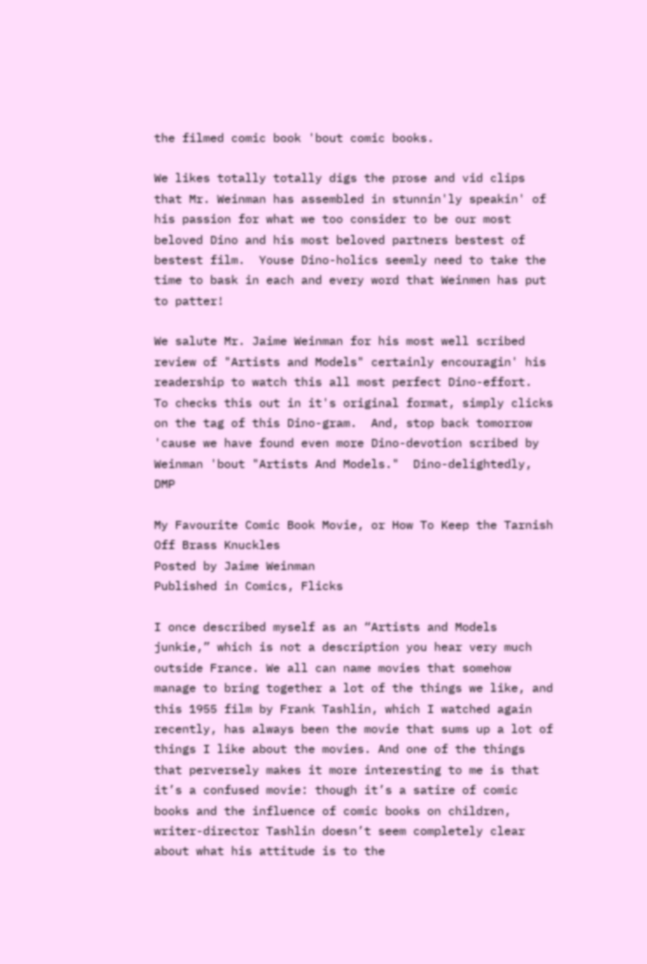the filmed comic book 'bout comic books.

We likes totally totally digs the prose and vid clips that Mr. Weinman has assembled in stunnin'ly speakin' of his passion for what we too consider to be our most beloved Dino and his most beloved partners bestest of bestest film.  Youse Dino-holics seemly need to take the time to bask in each and every word that Weinmen has put to patter!

We salute Mr. Jaime Weinman for his most well scribed review of "Artists and Models" certainly encouragin' his readership to watch this all most perfect Dino-effort.  To checks this out in it's original format, simply clicks on the tag of this Dino-gram.  And, stop back tomorrow 'cause we have found even more Dino-devotion scribed by Weinman 'bout "Artists And Models."  Dino-delightedly, DMP

My Favourite Comic Book Movie, or How To Keep the Tarnish Off Brass Knuckles
Posted by Jaime Weinman
Published in Comics, Flicks

I once described myself as an “Artists and Models junkie,” which is not a description you hear very much outside France. We all can name movies that somehow manage to bring together a lot of the things we like, and this 1955 film by Frank Tashlin, which I watched again recently, has always been the movie that sums up a lot of things I like about the movies. And one of the things that perversely makes it more interesting to me is that it’s a confused movie: though it’s a satire of comic books and the influence of comic books on children, writer-director Tashlin doesn’t seem completely clear about what his attitude is to the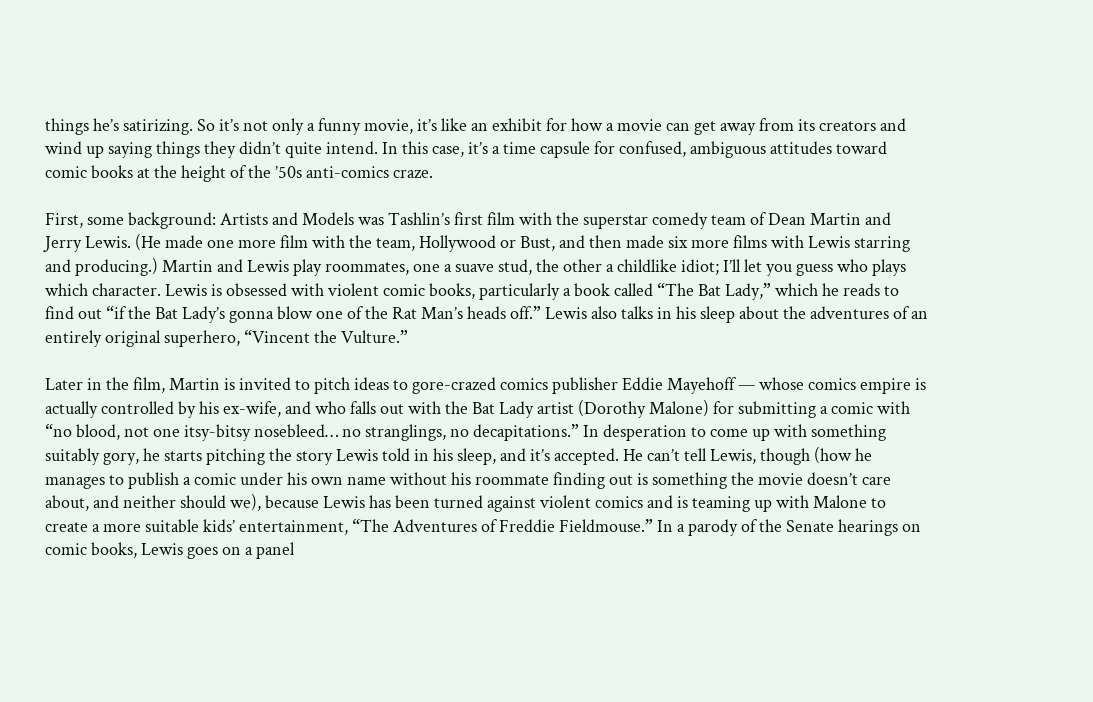things he’s satirizing. So it’s not only a funny movie, it’s like an exhibit for how a movie can get away from its creators and wind up saying things they didn’t quite intend. In this case, it’s a time capsule for confused, ambiguous attitudes toward comic books at the height of the ’50s anti-comics craze.

First, some background: Artists and Models was Tashlin’s first film with the superstar comedy team of Dean Martin and Jerry Lewis. (He made one more film with the team, Hollywood or Bust, and then made six more films with Lewis starring and producing.) Martin and Lewis play roommates, one a suave stud, the other a childlike idiot; I’ll let you guess who plays which character. Lewis is obsessed with violent comic books, particularly a book called “The Bat Lady,” which he reads to find out “if the Bat Lady’s gonna blow one of the Rat Man’s heads off.” Lewis also talks in his sleep about the adventures of an entirely original superhero, “Vincent the Vulture.”

Later in the film, Martin is invited to pitch ideas to gore-crazed comics publisher Eddie Mayehoff — whose comics empire is actually controlled by his ex-wife, and who falls out with the Bat Lady artist (Dorothy Malone) for submitting a comic with “no blood, not one itsy-bitsy nosebleed… no stranglings, no decapitations.” In desperation to come up with something suitably gory, he starts pitching the story Lewis told in his sleep, and it’s accepted. He can’t tell Lewis, though (how he manages to publish a comic under his own name without his roommate finding out is something the movie doesn’t care about, and neither should we), because Lewis has been turned against violent comics and is teaming up with Malone to create a more suitable kids’ entertainment, “The Adventures of Freddie Fieldmouse.” In a parody of the Senate hearings on comic books, Lewis goes on a panel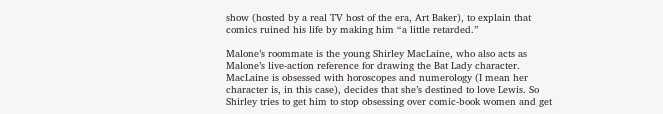show (hosted by a real TV host of the era, Art Baker), to explain that comics ruined his life by making him “a little retarded.”

Malone’s roommate is the young Shirley MacLaine, who also acts as Malone’s live-action reference for drawing the Bat Lady character. MacLaine is obsessed with horoscopes and numerology (I mean her character is, in this case), decides that she’s destined to love Lewis. So Shirley tries to get him to stop obsessing over comic-book women and get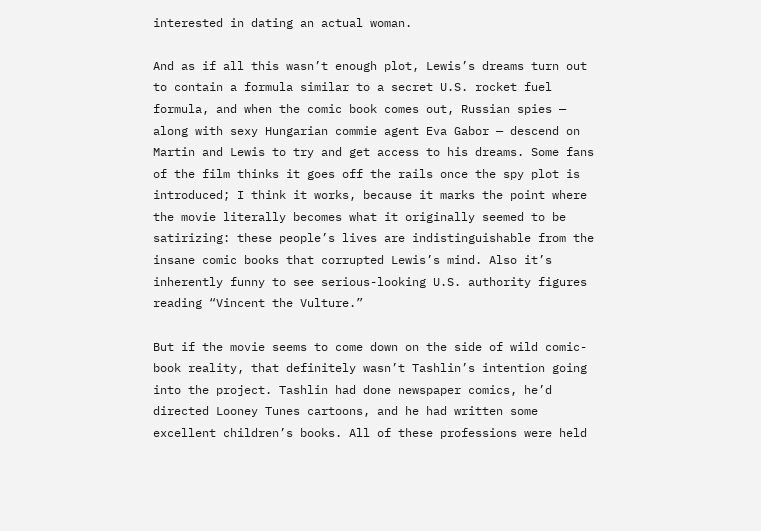interested in dating an actual woman.

And as if all this wasn’t enough plot, Lewis’s dreams turn out to contain a formula similar to a secret U.S. rocket fuel formula, and when the comic book comes out, Russian spies — along with sexy Hungarian commie agent Eva Gabor — descend on Martin and Lewis to try and get access to his dreams. Some fans of the film thinks it goes off the rails once the spy plot is introduced; I think it works, because it marks the point where the movie literally becomes what it originally seemed to be satirizing: these people’s lives are indistinguishable from the insane comic books that corrupted Lewis’s mind. Also it’s inherently funny to see serious-looking U.S. authority figures reading “Vincent the Vulture.”

But if the movie seems to come down on the side of wild comic-book reality, that definitely wasn’t Tashlin’s intention going into the project. Tashlin had done newspaper comics, he’d directed Looney Tunes cartoons, and he had written some excellent children’s books. All of these professions were held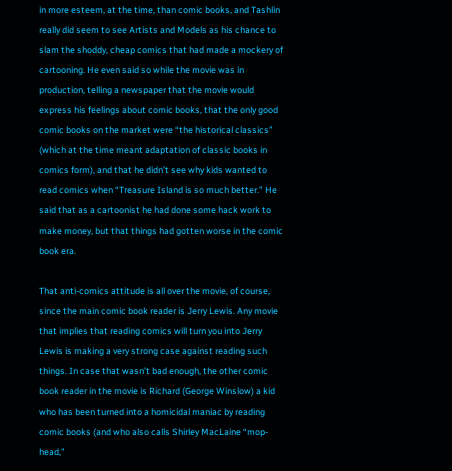in more esteem, at the time, than comic books, and Tashlin really did seem to see Artists and Models as his chance to slam the shoddy, cheap comics that had made a mockery of cartooning. He even said so while the movie was in production, telling a newspaper that the movie would express his feelings about comic books, that the only good comic books on the market were “the historical classics” (which at the time meant adaptation of classic books in comics form), and that he didn’t see why kids wanted to read comics when “Treasure Island is so much better.” He said that as a cartoonist he had done some hack work to make money, but that things had gotten worse in the comic book era.

That anti-comics attitude is all over the movie, of course, since the main comic book reader is Jerry Lewis. Any movie that implies that reading comics will turn you into Jerry Lewis is making a very strong case against reading such things. In case that wasn’t bad enough, the other comic book reader in the movie is Richard (George Winslow) a kid who has been turned into a homicidal maniac by reading comic books (and who also calls Shirley MacLaine “mop-head,”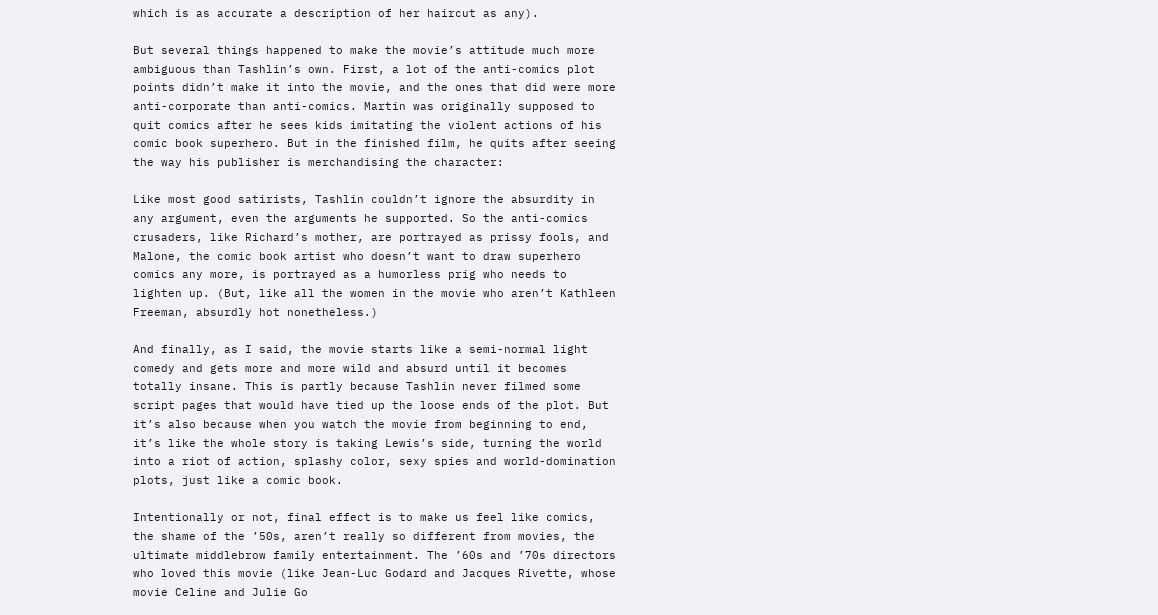which is as accurate a description of her haircut as any).

But several things happened to make the movie’s attitude much more ambiguous than Tashlin’s own. First, a lot of the anti-comics plot points didn’t make it into the movie, and the ones that did were more anti-corporate than anti-comics. Martin was originally supposed to quit comics after he sees kids imitating the violent actions of his comic book superhero. But in the finished film, he quits after seeing the way his publisher is merchandising the character:

Like most good satirists, Tashlin couldn’t ignore the absurdity in any argument, even the arguments he supported. So the anti-comics crusaders, like Richard’s mother, are portrayed as prissy fools, and Malone, the comic book artist who doesn’t want to draw superhero comics any more, is portrayed as a humorless prig who needs to lighten up. (But, like all the women in the movie who aren’t Kathleen Freeman, absurdly hot nonetheless.)

And finally, as I said, the movie starts like a semi-normal light comedy and gets more and more wild and absurd until it becomes totally insane. This is partly because Tashlin never filmed some script pages that would have tied up the loose ends of the plot. But it’s also because when you watch the movie from beginning to end, it’s like the whole story is taking Lewis’s side, turning the world into a riot of action, splashy color, sexy spies and world-domination plots, just like a comic book.

Intentionally or not, final effect is to make us feel like comics, the shame of the ’50s, aren’t really so different from movies, the ultimate middlebrow family entertainment. The ’60s and ’70s directors who loved this movie (like Jean-Luc Godard and Jacques Rivette, whose movie Celine and Julie Go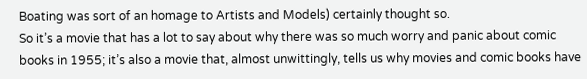Boating was sort of an homage to Artists and Models) certainly thought so.
So it’s a movie that has a lot to say about why there was so much worry and panic about comic books in 1955; it’s also a movie that, almost unwittingly, tells us why movies and comic books have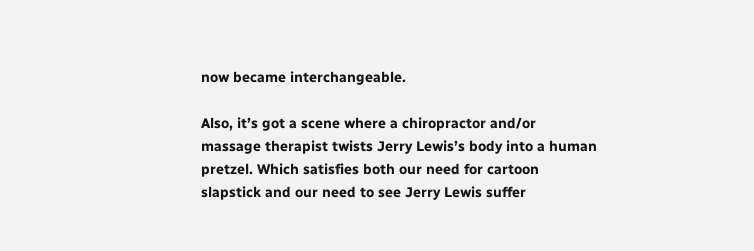now became interchangeable.

Also, it’s got a scene where a chiropractor and/or massage therapist twists Jerry Lewis’s body into a human pretzel. Which satisfies both our need for cartoon slapstick and our need to see Jerry Lewis suffer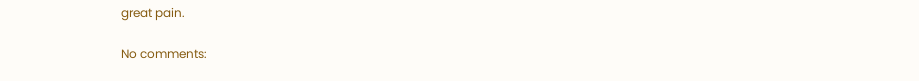great pain.

No comments: